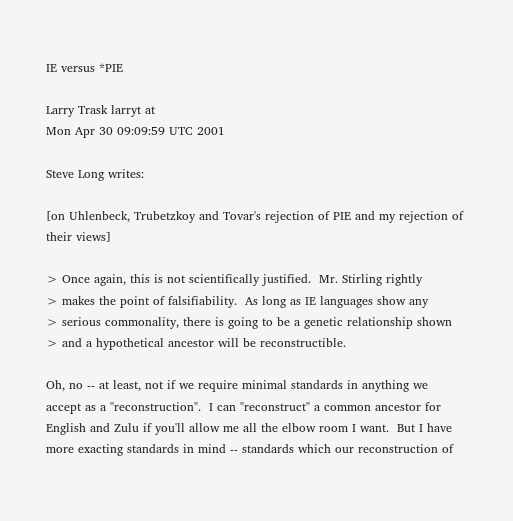IE versus *PIE

Larry Trask larryt at
Mon Apr 30 09:09:59 UTC 2001

Steve Long writes:

[on Uhlenbeck, Trubetzkoy and Tovar's rejection of PIE and my rejection of
their views]

> Once again, this is not scientifically justified.  Mr. Stirling rightly
> makes the point of falsifiability.  As long as IE languages show any
> serious commonality, there is going to be a genetic relationship shown
> and a hypothetical ancestor will be reconstructible.

Oh, no -- at least, not if we require minimal standards in anything we
accept as a "reconstruction".  I can "reconstruct" a common ancestor for
English and Zulu if you'll allow me all the elbow room I want.  But I have
more exacting standards in mind -- standards which our reconstruction of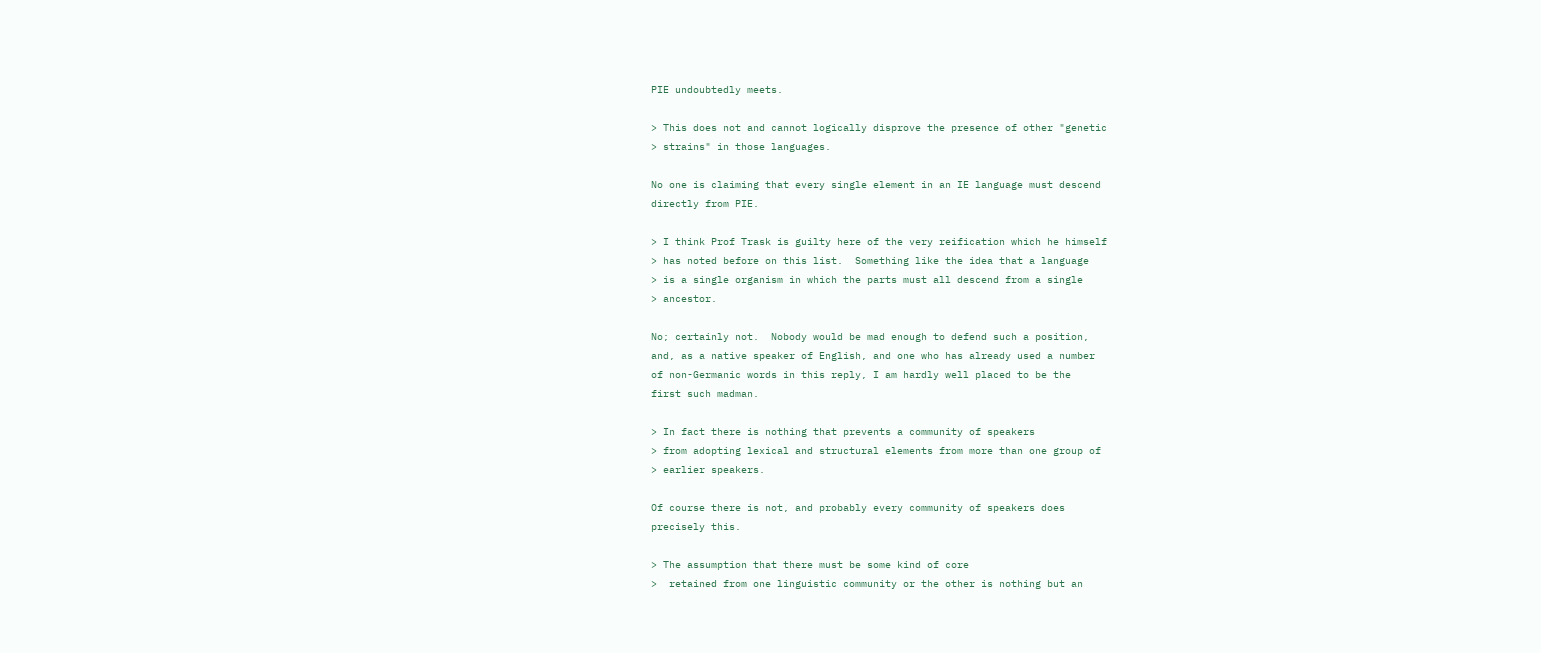PIE undoubtedly meets.

> This does not and cannot logically disprove the presence of other "genetic
> strains" in those languages.

No one is claiming that every single element in an IE language must descend
directly from PIE.

> I think Prof Trask is guilty here of the very reification which he himself
> has noted before on this list.  Something like the idea that a language
> is a single organism in which the parts must all descend from a single
> ancestor.

No; certainly not.  Nobody would be mad enough to defend such a position,
and, as a native speaker of English, and one who has already used a number
of non-Germanic words in this reply, I am hardly well placed to be the
first such madman.

> In fact there is nothing that prevents a community of speakers
> from adopting lexical and structural elements from more than one group of
> earlier speakers.

Of course there is not, and probably every community of speakers does
precisely this.

> The assumption that there must be some kind of core
>  retained from one linguistic community or the other is nothing but an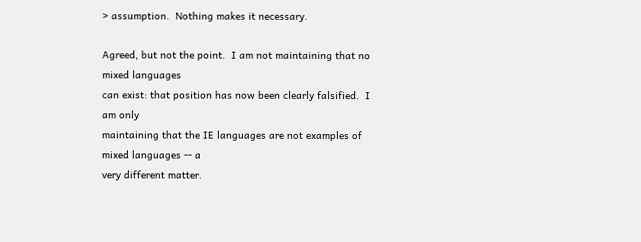> assumption.  Nothing makes it necessary.

Agreed, but not the point.  I am not maintaining that no mixed languages
can exist: that position has now been clearly falsified.  I am only
maintaining that the IE languages are not examples of mixed languages -- a
very different matter.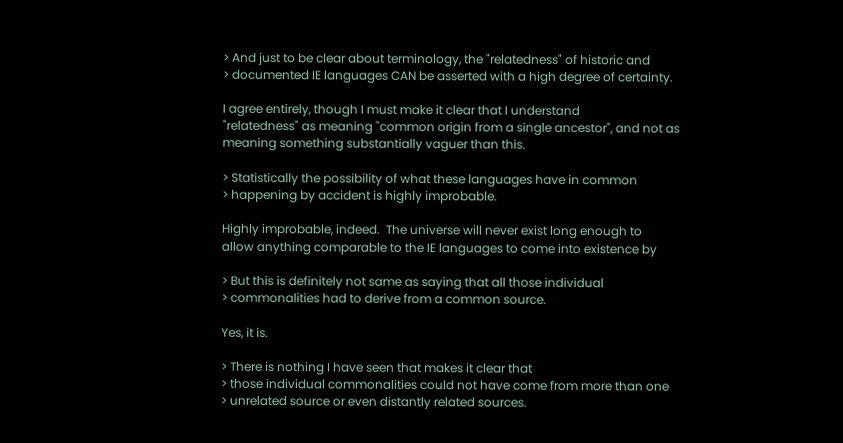> And just to be clear about terminology, the "relatedness" of historic and
> documented IE languages CAN be asserted with a high degree of certainty.

I agree entirely, though I must make it clear that I understand
"relatedness" as meaning "common origin from a single ancestor", and not as
meaning something substantially vaguer than this.

> Statistically the possibility of what these languages have in common
> happening by accident is highly improbable.

Highly improbable, indeed.  The universe will never exist long enough to
allow anything comparable to the IE languages to come into existence by

> But this is definitely not same as saying that all those individual
> commonalities had to derive from a common source.

Yes, it is.

> There is nothing I have seen that makes it clear that
> those individual commonalities could not have come from more than one
> unrelated source or even distantly related sources.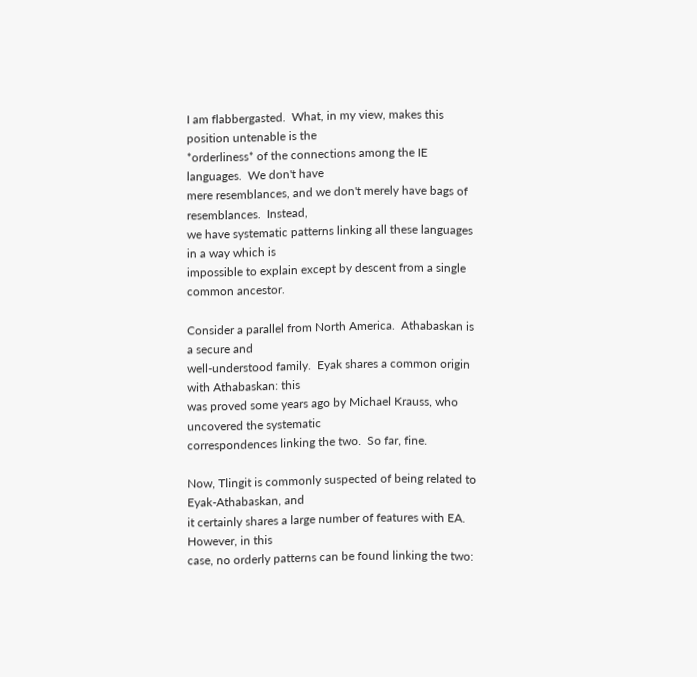I am flabbergasted.  What, in my view, makes this position untenable is the
*orderliness* of the connections among the IE languages.  We don't have
mere resemblances, and we don't merely have bags of resemblances.  Instead,
we have systematic patterns linking all these languages in a way which is
impossible to explain except by descent from a single common ancestor.

Consider a parallel from North America.  Athabaskan is a secure and
well-understood family.  Eyak shares a common origin with Athabaskan: this
was proved some years ago by Michael Krauss, who uncovered the systematic
correspondences linking the two.  So far, fine.

Now, Tlingit is commonly suspected of being related to Eyak-Athabaskan, and
it certainly shares a large number of features with EA.  However, in this
case, no orderly patterns can be found linking the two: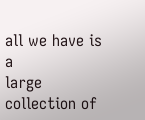all we have is a
large collection of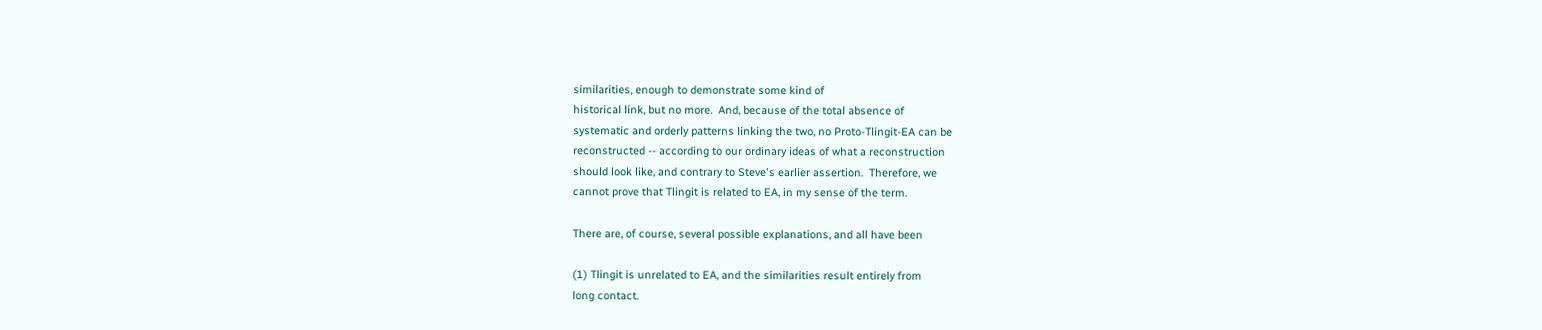similarities, enough to demonstrate some kind of
historical link, but no more.  And, because of the total absence of
systematic and orderly patterns linking the two, no Proto-Tlingit-EA can be
reconstructed -- according to our ordinary ideas of what a reconstruction
should look like, and contrary to Steve's earlier assertion.  Therefore, we
cannot prove that Tlingit is related to EA, in my sense of the term.

There are, of course, several possible explanations, and all have been

(1) Tlingit is unrelated to EA, and the similarities result entirely from
long contact.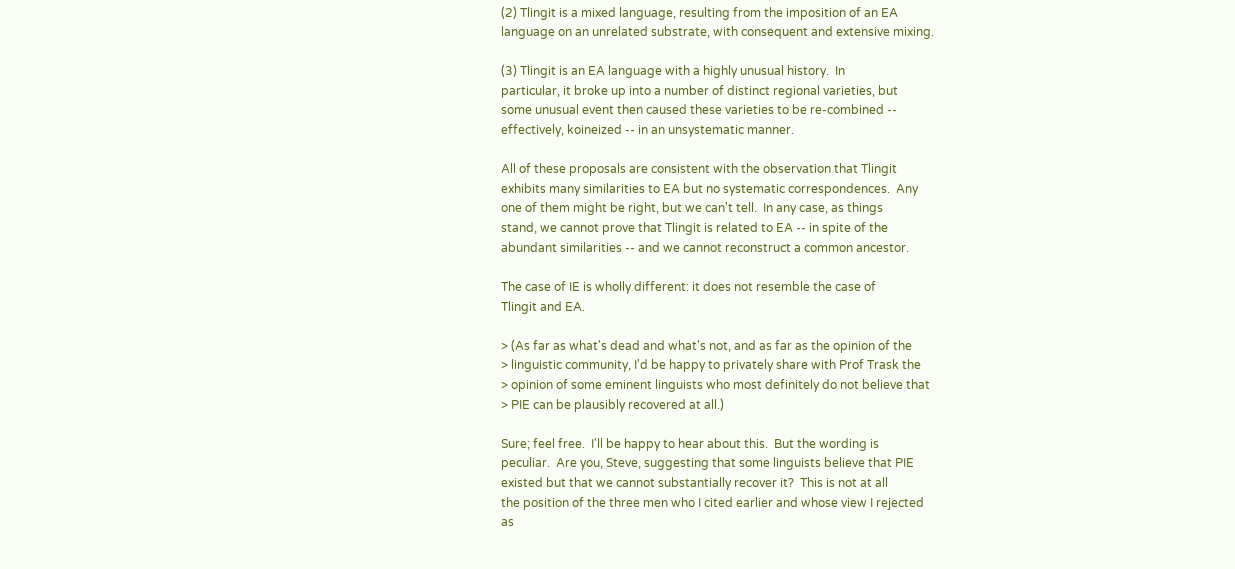(2) Tlingit is a mixed language, resulting from the imposition of an EA
language on an unrelated substrate, with consequent and extensive mixing.

(3) Tlingit is an EA language with a highly unusual history.  In
particular, it broke up into a number of distinct regional varieties, but
some unusual event then caused these varieties to be re-combined --
effectively, koineized -- in an unsystematic manner.

All of these proposals are consistent with the observation that Tlingit
exhibits many similarities to EA but no systematic correspondences.  Any
one of them might be right, but we can't tell.  In any case, as things
stand, we cannot prove that Tlingit is related to EA -- in spite of the
abundant similarities -- and we cannot reconstruct a common ancestor.

The case of IE is wholly different: it does not resemble the case of
Tlingit and EA.

> (As far as what's dead and what's not, and as far as the opinion of the
> linguistic community, I'd be happy to privately share with Prof Trask the
> opinion of some eminent linguists who most definitely do not believe that
> PIE can be plausibly recovered at all.)

Sure; feel free.  I'll be happy to hear about this.  But the wording is
peculiar.  Are you, Steve, suggesting that some linguists believe that PIE
existed but that we cannot substantially recover it?  This is not at all
the position of the three men who I cited earlier and whose view I rejected
as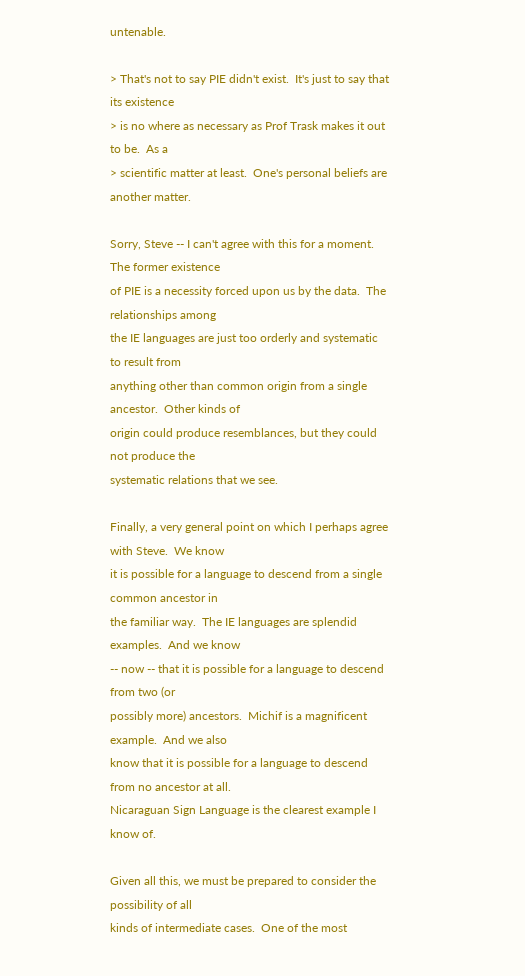untenable.

> That's not to say PIE didn't exist.  It's just to say that its existence
> is no where as necessary as Prof Trask makes it out to be.  As a
> scientific matter at least.  One's personal beliefs are another matter.

Sorry, Steve -- I can't agree with this for a moment.  The former existence
of PIE is a necessity forced upon us by the data.  The relationships among
the IE languages are just too orderly and systematic to result from
anything other than common origin from a single ancestor.  Other kinds of
origin could produce resemblances, but they could not produce the
systematic relations that we see.

Finally, a very general point on which I perhaps agree with Steve.  We know
it is possible for a language to descend from a single common ancestor in
the familiar way.  The IE languages are splendid examples.  And we know
-- now -- that it is possible for a language to descend from two (or
possibly more) ancestors.  Michif is a magnificent example.  And we also
know that it is possible for a language to descend from no ancestor at all.
Nicaraguan Sign Language is the clearest example I know of.

Given all this, we must be prepared to consider the possibility of all
kinds of intermediate cases.  One of the most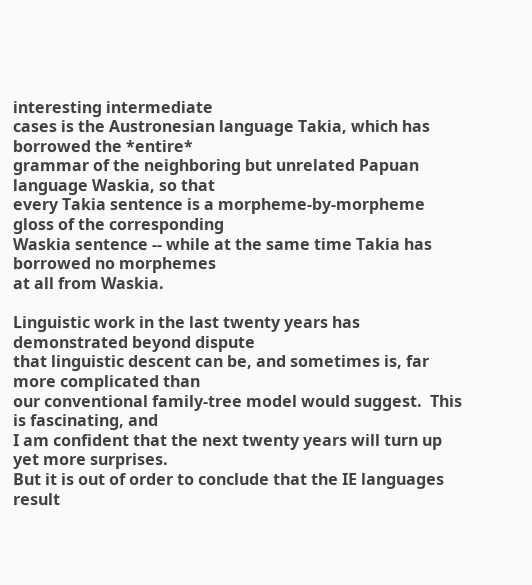interesting intermediate
cases is the Austronesian language Takia, which has borrowed the *entire*
grammar of the neighboring but unrelated Papuan language Waskia, so that
every Takia sentence is a morpheme-by-morpheme gloss of the corresponding
Waskia sentence -- while at the same time Takia has borrowed no morphemes
at all from Waskia.

Linguistic work in the last twenty years has demonstrated beyond dispute
that linguistic descent can be, and sometimes is, far more complicated than
our conventional family-tree model would suggest.  This is fascinating, and
I am confident that the next twenty years will turn up yet more surprises.
But it is out of order to conclude that the IE languages result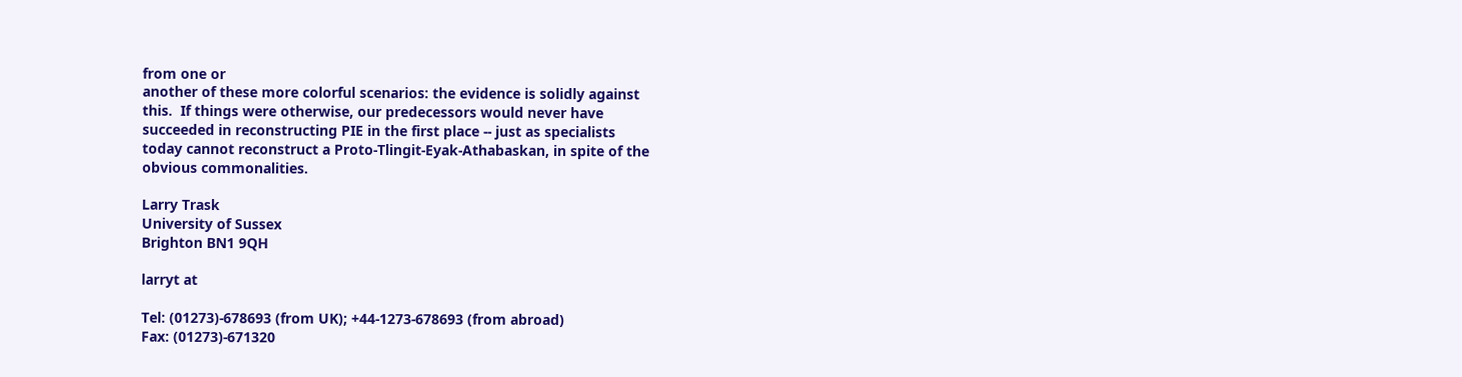from one or
another of these more colorful scenarios: the evidence is solidly against
this.  If things were otherwise, our predecessors would never have
succeeded in reconstructing PIE in the first place -- just as specialists
today cannot reconstruct a Proto-Tlingit-Eyak-Athabaskan, in spite of the
obvious commonalities.

Larry Trask
University of Sussex
Brighton BN1 9QH

larryt at

Tel: (01273)-678693 (from UK); +44-1273-678693 (from abroad)
Fax: (01273)-671320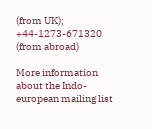(from UK); +44-1273-671320 (from abroad)

More information about the Indo-european mailing list